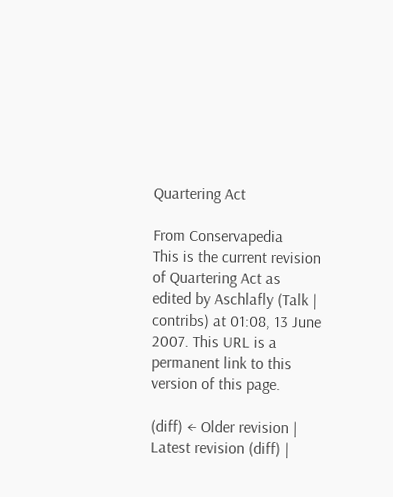Quartering Act

From Conservapedia
This is the current revision of Quartering Act as edited by Aschlafly (Talk | contribs) at 01:08, 13 June 2007. This URL is a permanent link to this version of this page.

(diff) ← Older revision | Latest revision (diff) |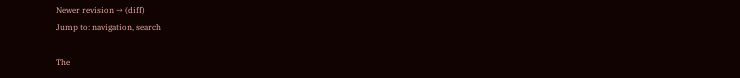Newer revision → (diff)
Jump to: navigation, search

The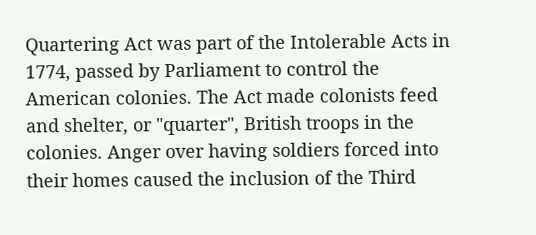Quartering Act was part of the Intolerable Acts in 1774, passed by Parliament to control the American colonies. The Act made colonists feed and shelter, or "quarter", British troops in the colonies. Anger over having soldiers forced into their homes caused the inclusion of the Third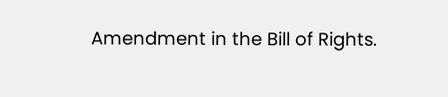Amendment in the Bill of Rights.